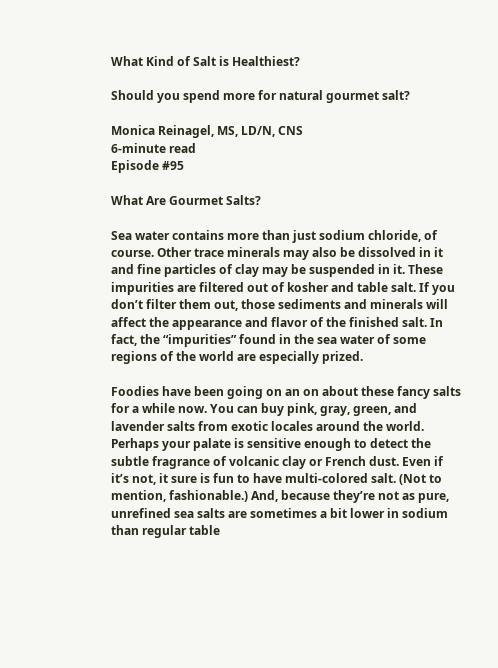What Kind of Salt is Healthiest?

Should you spend more for natural gourmet salt?

Monica Reinagel, MS, LD/N, CNS
6-minute read
Episode #95

What Are Gourmet Salts?

Sea water contains more than just sodium chloride, of course. Other trace minerals may also be dissolved in it and fine particles of clay may be suspended in it. These impurities are filtered out of kosher and table salt. If you don’t filter them out, those sediments and minerals will affect the appearance and flavor of the finished salt. In fact, the “impurities” found in the sea water of some regions of the world are especially prized.

Foodies have been going on an on about these fancy salts for a while now. You can buy pink, gray, green, and lavender salts from exotic locales around the world. Perhaps your palate is sensitive enough to detect the subtle fragrance of volcanic clay or French dust. Even if it’s not, it sure is fun to have multi-colored salt. (Not to mention, fashionable.) And, because they’re not as pure, unrefined sea salts are sometimes a bit lower in sodium than regular table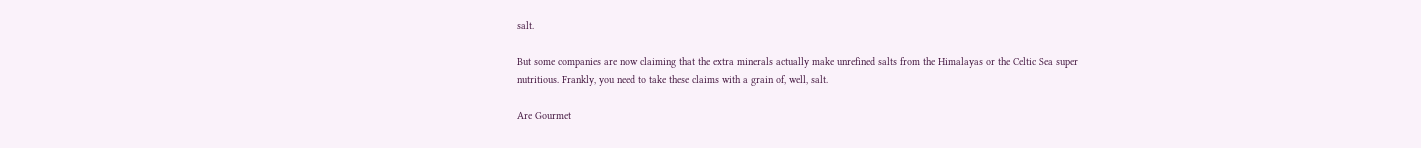salt.

But some companies are now claiming that the extra minerals actually make unrefined salts from the Himalayas or the Celtic Sea super nutritious. Frankly, you need to take these claims with a grain of, well, salt.

Are Gourmet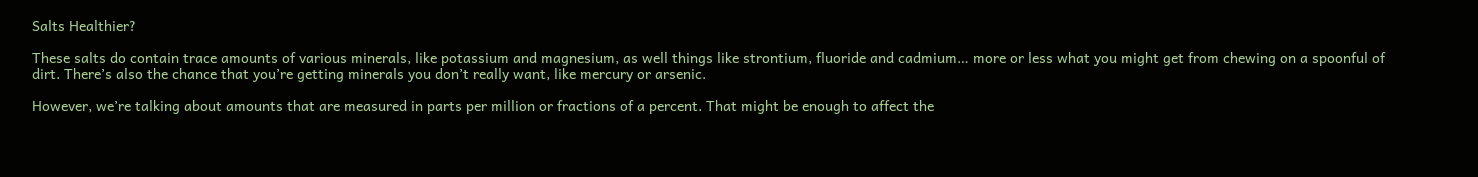Salts Healthier?

These salts do contain trace amounts of various minerals, like potassium and magnesium, as well things like strontium, fluoride and cadmium… more or less what you might get from chewing on a spoonful of dirt. There’s also the chance that you’re getting minerals you don’t really want, like mercury or arsenic.

However, we’re talking about amounts that are measured in parts per million or fractions of a percent. That might be enough to affect the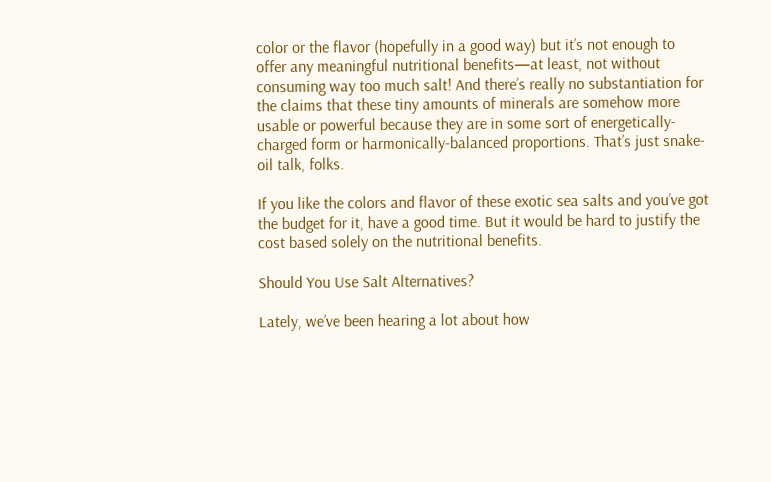color or the flavor (hopefully in a good way) but it’s not enough to offer any meaningful nutritional benefits—at least, not without consuming way too much salt! And there’s really no substantiation for the claims that these tiny amounts of minerals are somehow more usable or powerful because they are in some sort of energetically-charged form or harmonically-balanced proportions. That’s just snake-oil talk, folks.

If you like the colors and flavor of these exotic sea salts and you’ve got the budget for it, have a good time. But it would be hard to justify the cost based solely on the nutritional benefits.

Should You Use Salt Alternatives?

Lately, we’ve been hearing a lot about how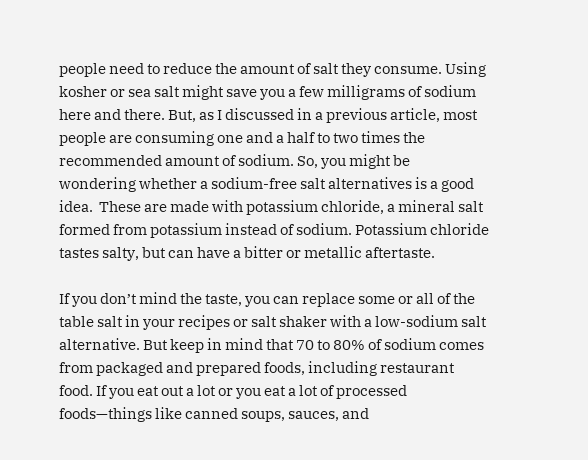people need to reduce the amount of salt they consume. Using kosher or sea salt might save you a few milligrams of sodium here and there. But, as I discussed in a previous article, most people are consuming one and a half to two times the recommended amount of sodium. So, you might be wondering whether a sodium-free salt alternatives is a good idea.  These are made with potassium chloride, a mineral salt formed from potassium instead of sodium. Potassium chloride tastes salty, but can have a bitter or metallic aftertaste.

If you don’t mind the taste, you can replace some or all of the table salt in your recipes or salt shaker with a low-sodium salt alternative. But keep in mind that 70 to 80% of sodium comes from packaged and prepared foods, including restaurant food. If you eat out a lot or you eat a lot of processed foods—things like canned soups, sauces, and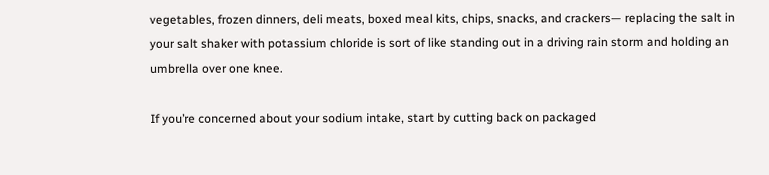vegetables, frozen dinners, deli meats, boxed meal kits, chips, snacks, and crackers— replacing the salt in your salt shaker with potassium chloride is sort of like standing out in a driving rain storm and holding an umbrella over one knee.

If you’re concerned about your sodium intake, start by cutting back on packaged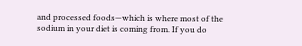and processed foods—which is where most of the sodium in your diet is coming from. If you do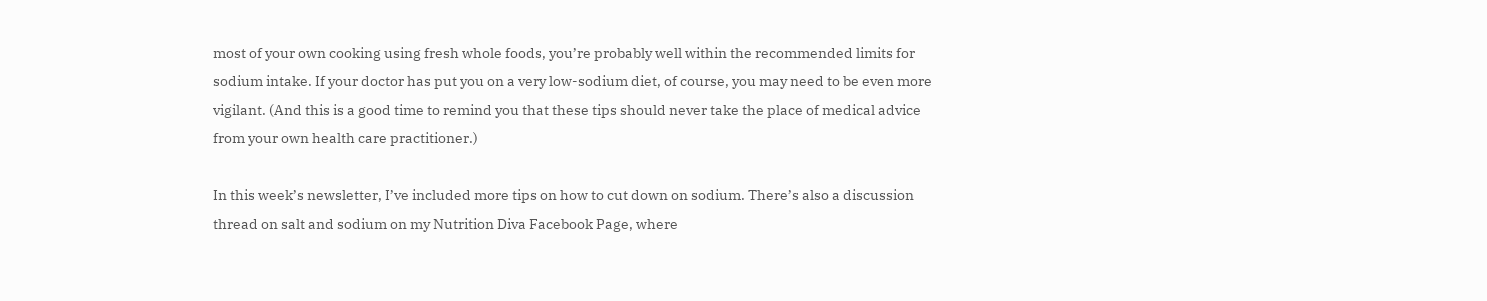most of your own cooking using fresh whole foods, you’re probably well within the recommended limits for sodium intake. If your doctor has put you on a very low-sodium diet, of course, you may need to be even more vigilant. (And this is a good time to remind you that these tips should never take the place of medical advice from your own health care practitioner.)

In this week’s newsletter, I’ve included more tips on how to cut down on sodium. There’s also a discussion thread on salt and sodium on my Nutrition Diva Facebook Page, where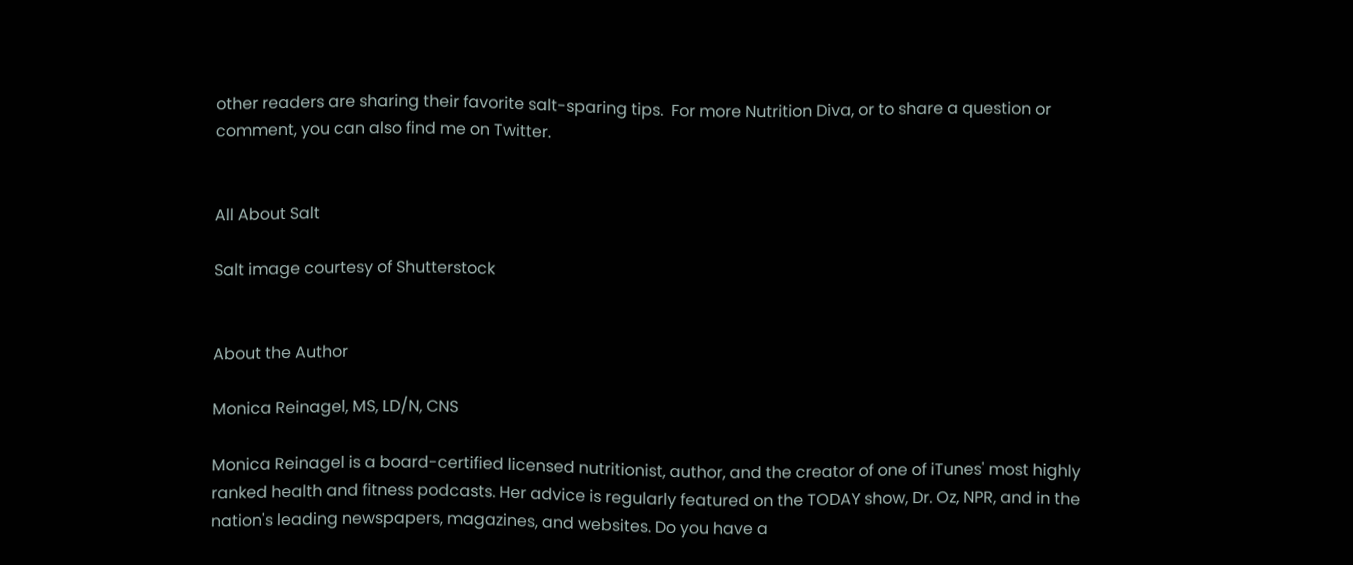other readers are sharing their favorite salt-sparing tips.  For more Nutrition Diva, or to share a question or comment, you can also find me on Twitter.


All About Salt

Salt image courtesy of Shutterstock


About the Author

Monica Reinagel, MS, LD/N, CNS

Monica Reinagel is a board-certified licensed nutritionist, author, and the creator of one of iTunes' most highly ranked health and fitness podcasts. Her advice is regularly featured on the TODAY show, Dr. Oz, NPR, and in the nation's leading newspapers, magazines, and websites. Do you have a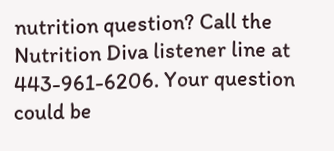nutrition question? Call the Nutrition Diva listener line at 443-961-6206. Your question could be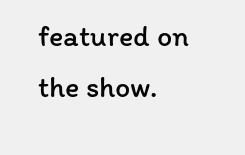featured on the show.